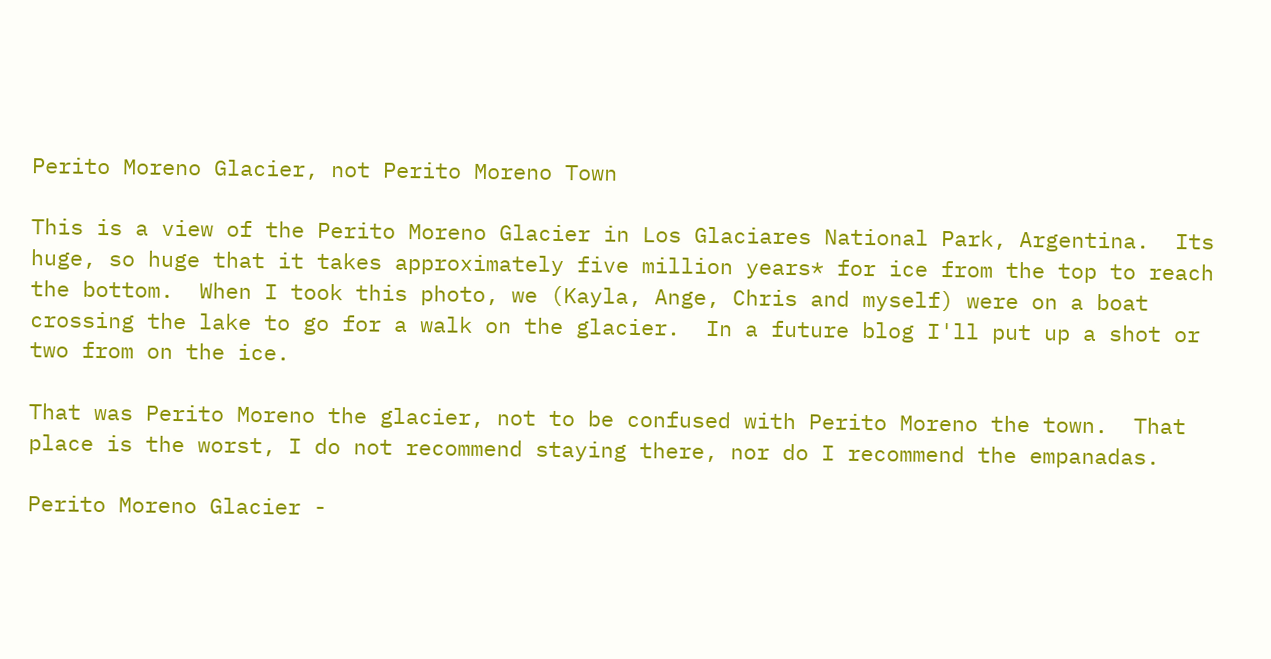Perito Moreno Glacier, not Perito Moreno Town

This is a view of the Perito Moreno Glacier in Los Glaciares National Park, Argentina.  Its huge, so huge that it takes approximately five million years* for ice from the top to reach the bottom.  When I took this photo, we (Kayla, Ange, Chris and myself) were on a boat crossing the lake to go for a walk on the glacier.  In a future blog I'll put up a shot or two from on the ice.

That was Perito Moreno the glacier, not to be confused with Perito Moreno the town.  That place is the worst, I do not recommend staying there, nor do I recommend the empanadas.

Perito Moreno Glacier -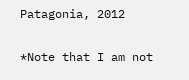Patagonia, 2012

*Note that I am not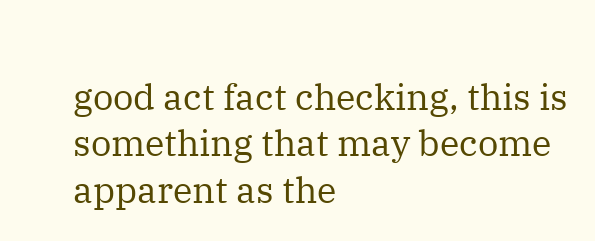good act fact checking, this is something that may become apparent as the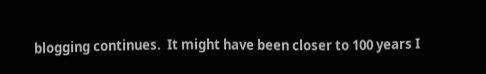blogging continues.  It might have been closer to 100 years I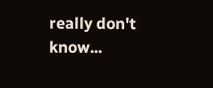really don't know...